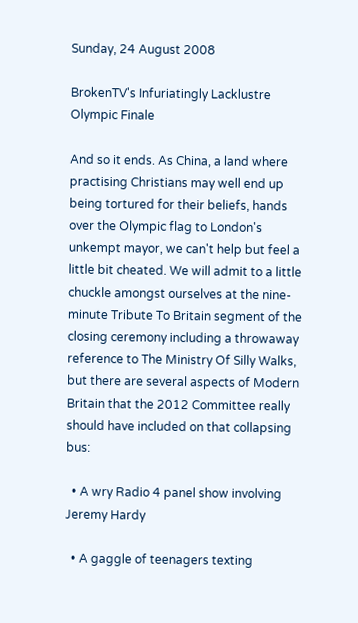Sunday, 24 August 2008

BrokenTV's Infuriatingly Lacklustre Olympic Finale

And so it ends. As China, a land where practising Christians may well end up being tortured for their beliefs, hands over the Olympic flag to London's unkempt mayor, we can't help but feel a little bit cheated. We will admit to a little chuckle amongst ourselves at the nine-minute Tribute To Britain segment of the closing ceremony including a throwaway reference to The Ministry Of Silly Walks, but there are several aspects of Modern Britain that the 2012 Committee really should have included on that collapsing bus:

  • A wry Radio 4 panel show involving Jeremy Hardy

  • A gaggle of teenagers texting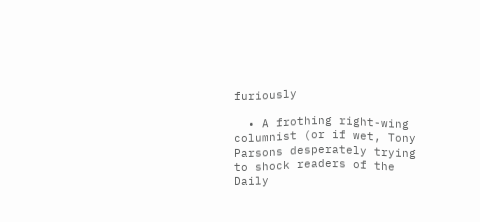furiously

  • A frothing right-wing columnist (or if wet, Tony Parsons desperately trying to shock readers of the Daily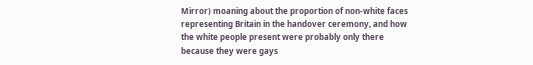Mirror) moaning about the proportion of non-white faces representing Britain in the handover ceremony, and how the white people present were probably only there because they were gays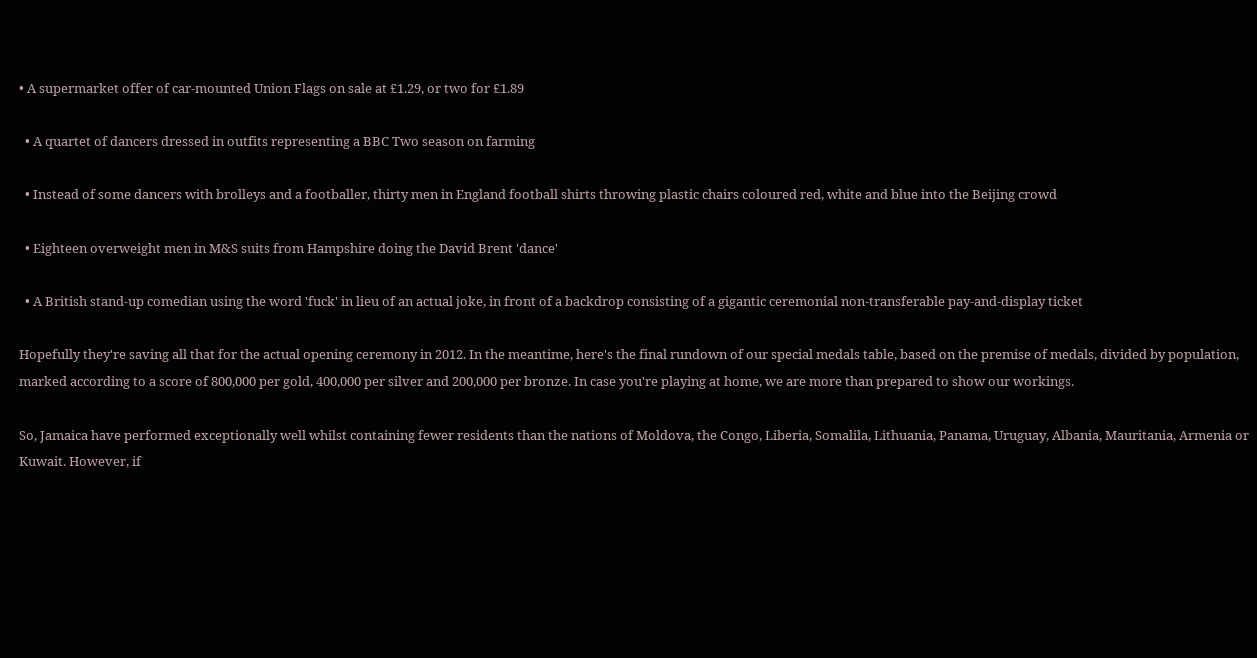• A supermarket offer of car-mounted Union Flags on sale at £1.29, or two for £1.89

  • A quartet of dancers dressed in outfits representing a BBC Two season on farming

  • Instead of some dancers with brolleys and a footballer, thirty men in England football shirts throwing plastic chairs coloured red, white and blue into the Beijing crowd

  • Eighteen overweight men in M&S suits from Hampshire doing the David Brent 'dance'

  • A British stand-up comedian using the word 'fuck' in lieu of an actual joke, in front of a backdrop consisting of a gigantic ceremonial non-transferable pay-and-display ticket

Hopefully they're saving all that for the actual opening ceremony in 2012. In the meantime, here's the final rundown of our special medals table, based on the premise of medals, divided by population, marked according to a score of 800,000 per gold, 400,000 per silver and 200,000 per bronze. In case you're playing at home, we are more than prepared to show our workings.

So, Jamaica have performed exceptionally well whilst containing fewer residents than the nations of Moldova, the Congo, Liberia, Somalila, Lithuania, Panama, Uruguay, Albania, Mauritania, Armenia or Kuwait. However, if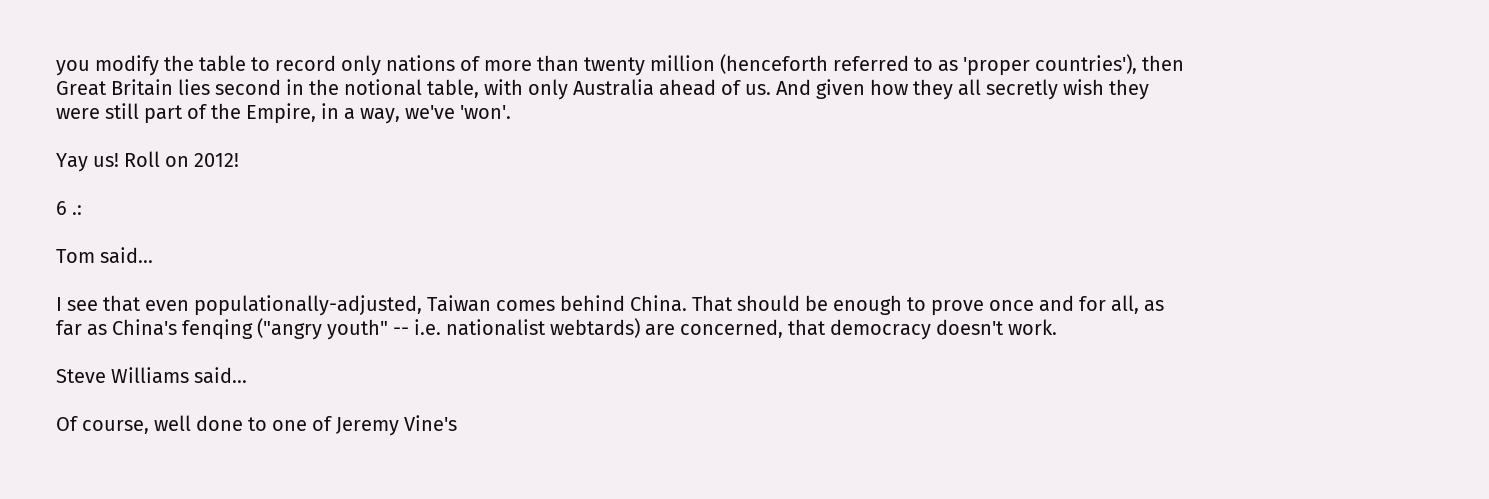you modify the table to record only nations of more than twenty million (henceforth referred to as 'proper countries'), then Great Britain lies second in the notional table, with only Australia ahead of us. And given how they all secretly wish they were still part of the Empire, in a way, we've 'won'.

Yay us! Roll on 2012!

6 .:

Tom said...

I see that even populationally-adjusted, Taiwan comes behind China. That should be enough to prove once and for all, as far as China's fenqing ("angry youth" -- i.e. nationalist webtards) are concerned, that democracy doesn't work.

Steve Williams said...

Of course, well done to one of Jeremy Vine's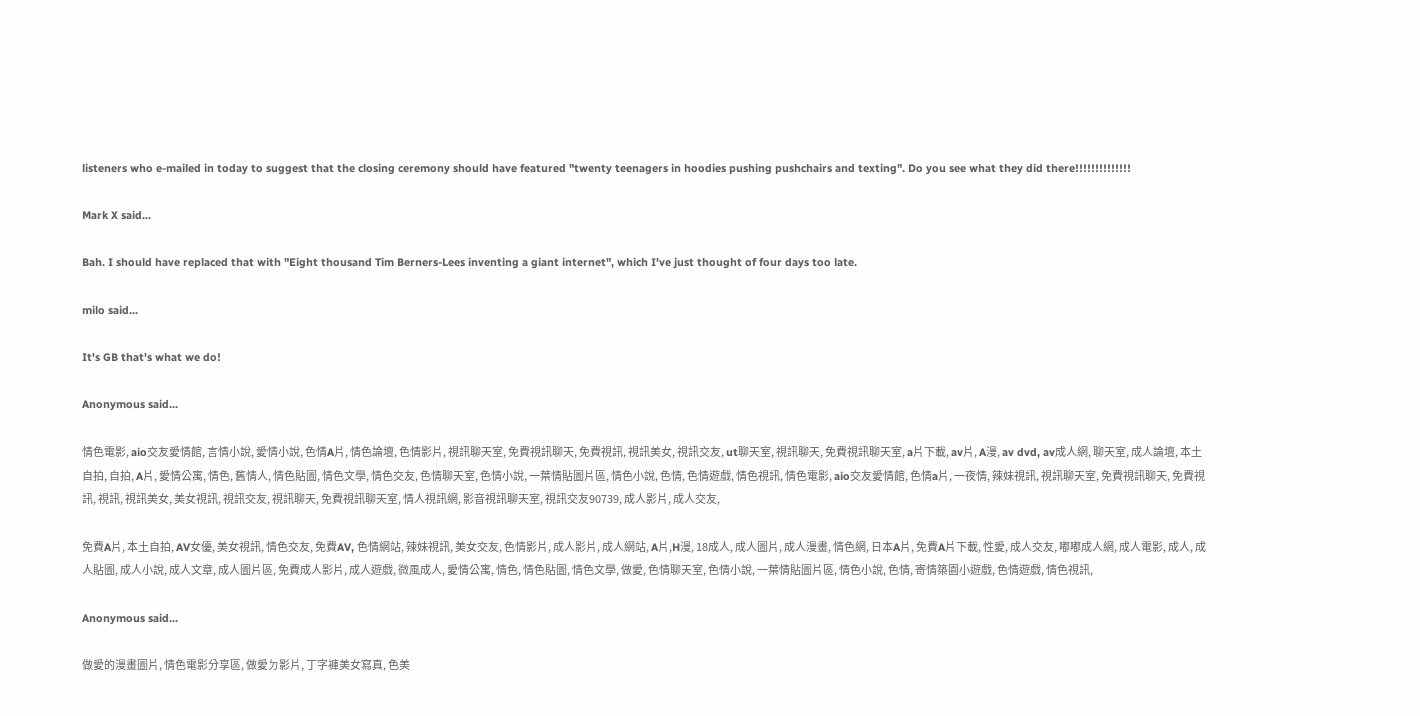listeners who e-mailed in today to suggest that the closing ceremony should have featured "twenty teenagers in hoodies pushing pushchairs and texting". Do you see what they did there!!!!!!!!!!!!!!

Mark X said...

Bah. I should have replaced that with "Eight thousand Tim Berners-Lees inventing a giant internet", which I've just thought of four days too late.

milo said...

It's GB that's what we do!

Anonymous said...

情色電影, aio交友愛情館, 言情小說, 愛情小說, 色情A片, 情色論壇, 色情影片, 視訊聊天室, 免費視訊聊天, 免費視訊, 視訊美女, 視訊交友, ut聊天室, 視訊聊天, 免費視訊聊天室, a片下載, av片, A漫, av dvd, av成人網, 聊天室, 成人論壇, 本土自拍, 自拍, A片, 愛情公寓, 情色, 舊情人, 情色貼圖, 情色文學, 情色交友, 色情聊天室, 色情小說, 一葉情貼圖片區, 情色小說, 色情, 色情遊戲, 情色視訊, 情色電影, aio交友愛情館, 色情a片, 一夜情, 辣妹視訊, 視訊聊天室, 免費視訊聊天, 免費視訊, 視訊, 視訊美女, 美女視訊, 視訊交友, 視訊聊天, 免費視訊聊天室, 情人視訊網, 影音視訊聊天室, 視訊交友90739, 成人影片, 成人交友,

免費A片, 本土自拍, AV女優, 美女視訊, 情色交友, 免費AV, 色情網站, 辣妹視訊, 美女交友, 色情影片, 成人影片, 成人網站, A片,H漫, 18成人, 成人圖片, 成人漫畫, 情色網, 日本A片, 免費A片下載, 性愛, 成人交友, 嘟嘟成人網, 成人電影, 成人, 成人貼圖, 成人小說, 成人文章, 成人圖片區, 免費成人影片, 成人遊戲, 微風成人, 愛情公寓, 情色, 情色貼圖, 情色文學, 做愛, 色情聊天室, 色情小說, 一葉情貼圖片區, 情色小說, 色情, 寄情築園小遊戲, 色情遊戲, 情色視訊,

Anonymous said...

做愛的漫畫圖片, 情色電影分享區, 做愛ㄉ影片, 丁字褲美女寫真, 色美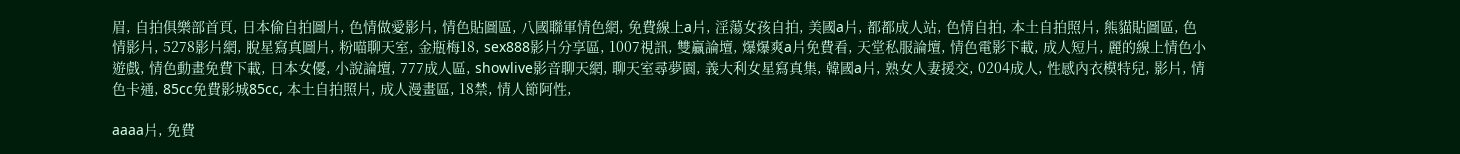眉, 自拍俱樂部首頁, 日本偷自拍圖片, 色情做愛影片, 情色貼圖區, 八國聯軍情色網, 免費線上a片, 淫蕩女孩自拍, 美國a片, 都都成人站, 色情自拍, 本土自拍照片, 熊貓貼圖區, 色情影片, 5278影片網, 脫星寫真圖片, 粉喵聊天室, 金瓶梅18, sex888影片分享區, 1007視訊, 雙贏論壇, 爆爆爽a片免費看, 天堂私服論壇, 情色電影下載, 成人短片, 麗的線上情色小遊戲, 情色動畫免費下載, 日本女優, 小說論壇, 777成人區, showlive影音聊天網, 聊天室尋夢園, 義大利女星寫真集, 韓國a片, 熟女人妻援交, 0204成人, 性感內衣模特兒, 影片, 情色卡通, 85cc免費影城85cc, 本土自拍照片, 成人漫畫區, 18禁, 情人節阿性,

aaaa片, 免費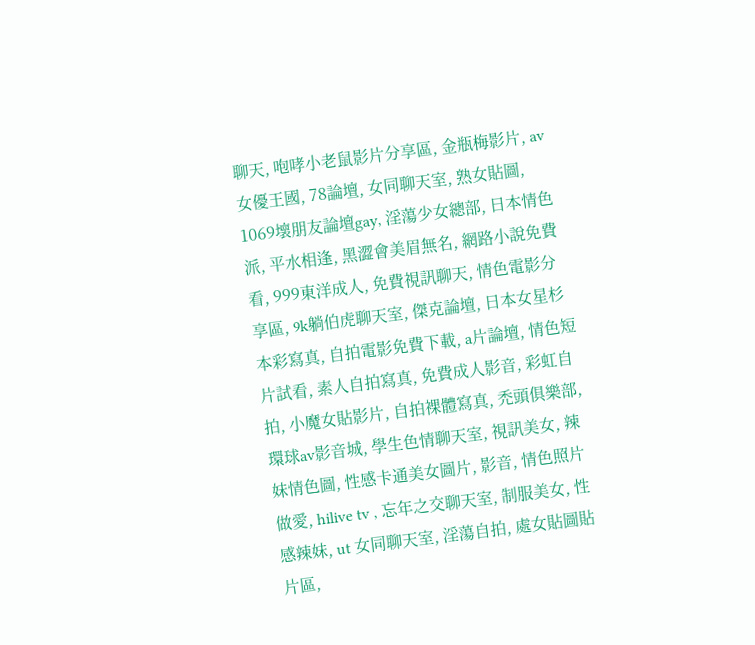聊天, 咆哮小老鼠影片分享區, 金瓶梅影片, av女優王國, 78論壇, 女同聊天室, 熟女貼圖, 1069壞朋友論壇gay, 淫蕩少女總部, 日本情色派, 平水相逢, 黑澀會美眉無名, 網路小說免費看, 999東洋成人, 免費視訊聊天, 情色電影分享區, 9k躺伯虎聊天室, 傑克論壇, 日本女星杉本彩寫真, 自拍電影免費下載, a片論壇, 情色短片試看, 素人自拍寫真, 免費成人影音, 彩虹自拍, 小魔女貼影片, 自拍裸體寫真, 禿頭俱樂部, 環球av影音城, 學生色情聊天室, 視訊美女, 辣妹情色圖, 性感卡通美女圖片, 影音, 情色照片 做愛, hilive tv , 忘年之交聊天室, 制服美女, 性感辣妹, ut 女同聊天室, 淫蕩自拍, 處女貼圖貼片區,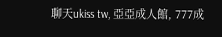聊天ukiss tw, 亞亞成人館, 777成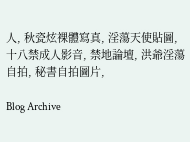人, 秋瓷炫裸體寫真, 淫蕩天使貼圖, 十八禁成人影音, 禁地論壇, 洪爺淫蕩自拍, 秘書自拍圖片,

Blog Archive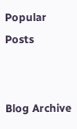Popular Posts


Blog Archive